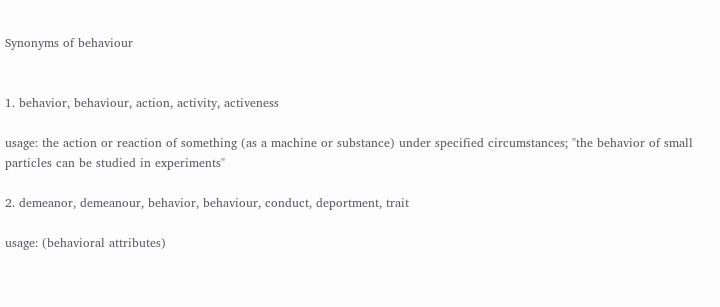Synonyms of behaviour


1. behavior, behaviour, action, activity, activeness

usage: the action or reaction of something (as a machine or substance) under specified circumstances; "the behavior of small particles can be studied in experiments"

2. demeanor, demeanour, behavior, behaviour, conduct, deportment, trait

usage: (behavioral attributes)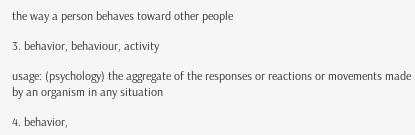the way a person behaves toward other people

3. behavior, behaviour, activity

usage: (psychology) the aggregate of the responses or reactions or movements made by an organism in any situation

4. behavior,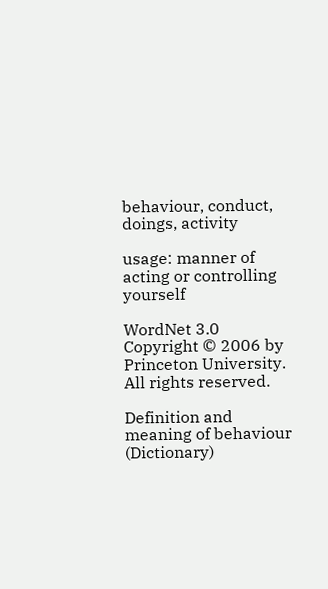behaviour, conduct, doings, activity

usage: manner of acting or controlling yourself

WordNet 3.0 Copyright © 2006 by Princeton University.
All rights reserved.

Definition and meaning of behaviour (Dictionary)